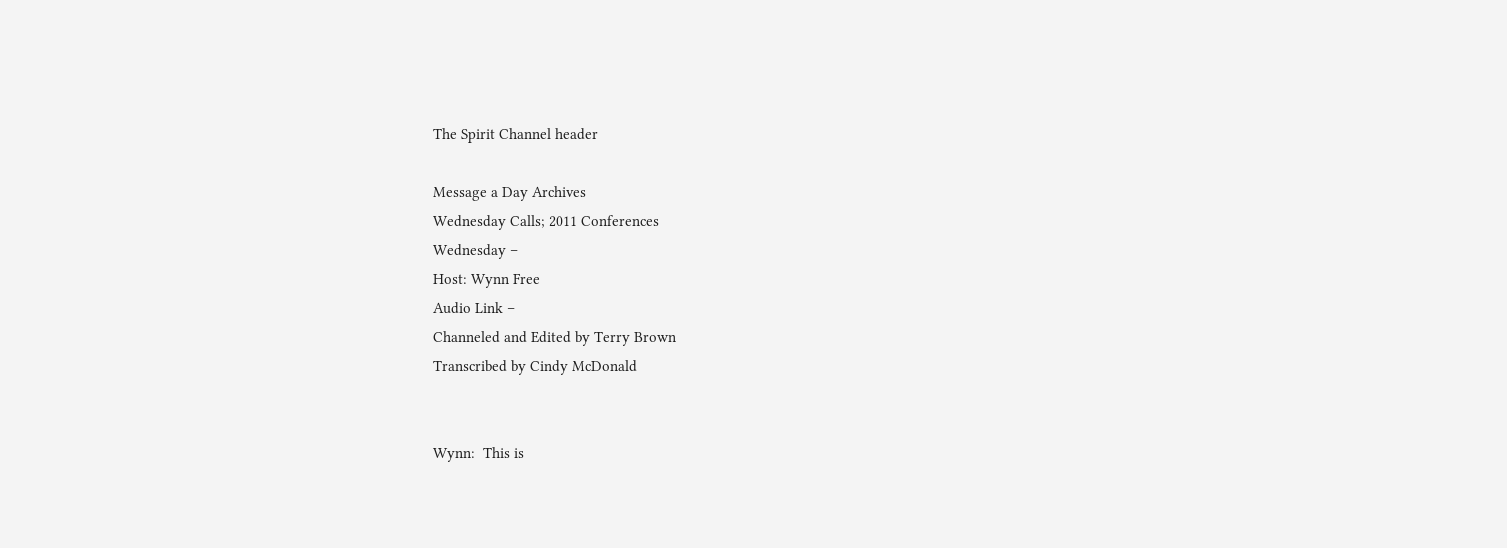The Spirit Channel header

Message a Day Archives
Wednesday Calls; 2011 Conferences
Wednesday –
Host: Wynn Free
Audio Link –
Channeled and Edited by Terry Brown
Transcribed by Cindy McDonald


Wynn:  This is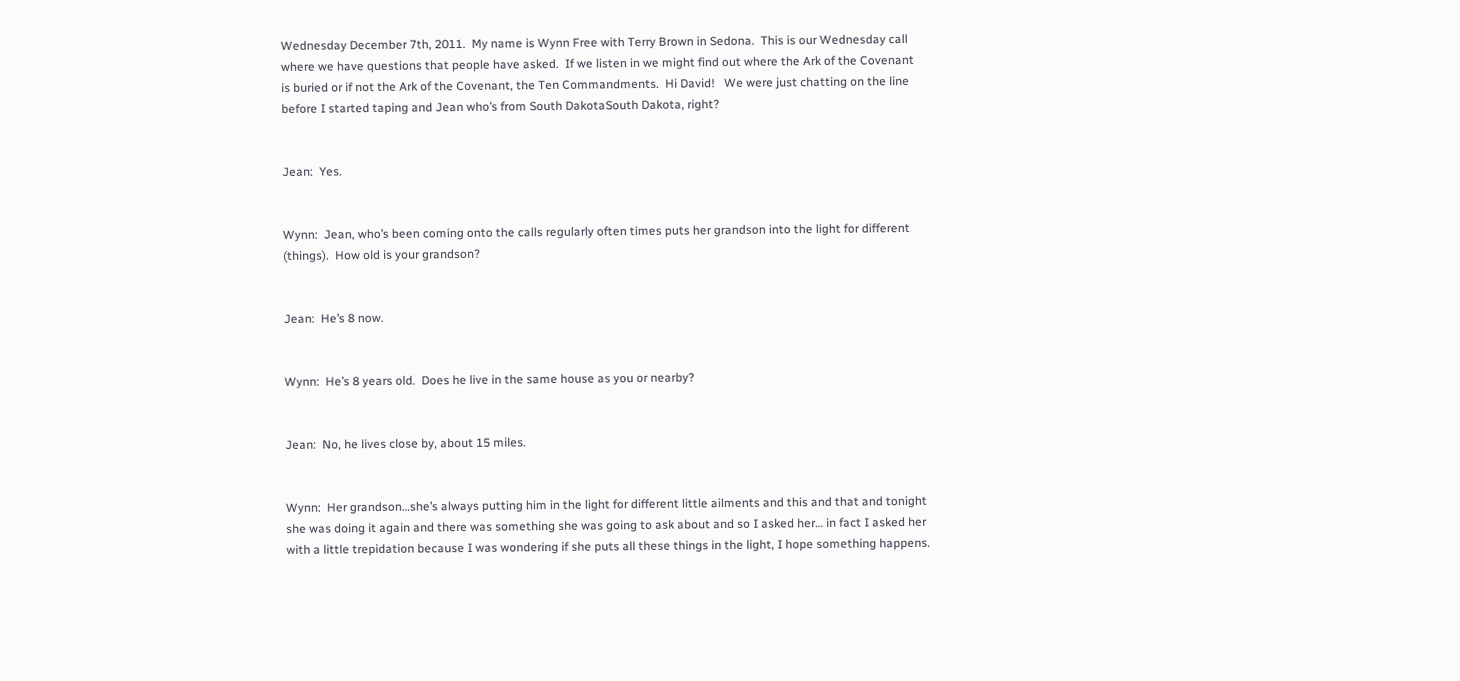Wednesday December 7th, 2011.  My name is Wynn Free with Terry Brown in Sedona.  This is our Wednesday call where we have questions that people have asked.  If we listen in we might find out where the Ark of the Covenant is buried or if not the Ark of the Covenant, the Ten Commandments.  Hi David!   We were just chatting on the line before I started taping and Jean who’s from South DakotaSouth Dakota, right?


Jean:  Yes.


Wynn:  Jean, who’s been coming onto the calls regularly often times puts her grandson into the light for different (things).  How old is your grandson?


Jean:  He’s 8 now.


Wynn:  He’s 8 years old.  Does he live in the same house as you or nearby?


Jean:  No, he lives close by, about 15 miles.


Wynn:  Her grandson…she’s always putting him in the light for different little ailments and this and that and tonight she was doing it again and there was something she was going to ask about and so I asked her… in fact I asked her with a little trepidation because I was wondering if she puts all these things in the light, I hope something happens.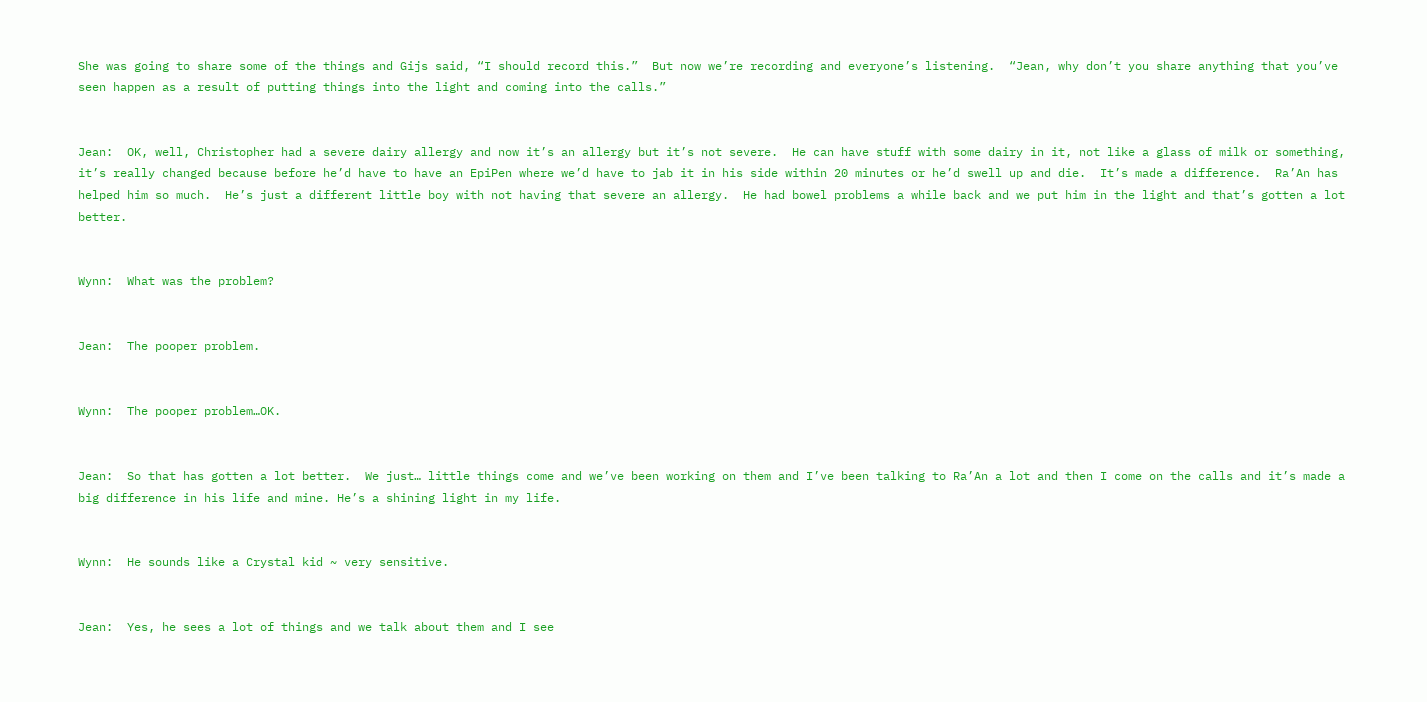She was going to share some of the things and Gijs said, “I should record this.”  But now we’re recording and everyone’s listening.  “Jean, why don’t you share anything that you’ve seen happen as a result of putting things into the light and coming into the calls.”


Jean:  OK, well, Christopher had a severe dairy allergy and now it’s an allergy but it’s not severe.  He can have stuff with some dairy in it, not like a glass of milk or something, it’s really changed because before he’d have to have an EpiPen where we’d have to jab it in his side within 20 minutes or he’d swell up and die.  It’s made a difference.  Ra’An has helped him so much.  He’s just a different little boy with not having that severe an allergy.  He had bowel problems a while back and we put him in the light and that’s gotten a lot better.


Wynn:  What was the problem?


Jean:  The pooper problem.


Wynn:  The pooper problem…OK.


Jean:  So that has gotten a lot better.  We just… little things come and we’ve been working on them and I’ve been talking to Ra’An a lot and then I come on the calls and it’s made a big difference in his life and mine. He’s a shining light in my life.


Wynn:  He sounds like a Crystal kid ~ very sensitive.


Jean:  Yes, he sees a lot of things and we talk about them and I see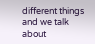different things and we talk about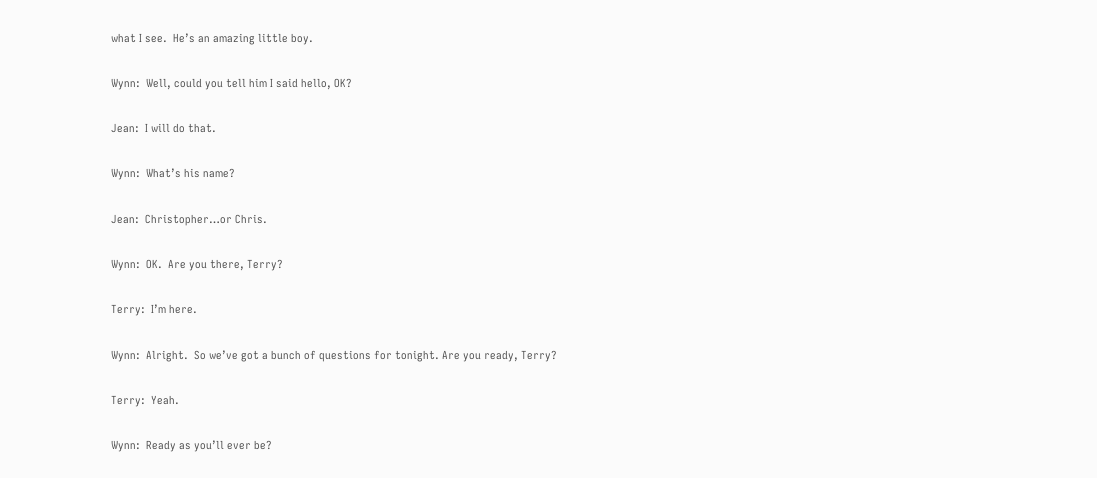what I see.  He’s an amazing little boy.


Wynn:  Well, could you tell him I said hello, OK?


Jean:  I will do that.


Wynn:  What’s his name?


Jean:  Christopher…or Chris.


Wynn:  OK.  Are you there, Terry?


Terry:  I’m here.


Wynn:  Alright.  So we’ve got a bunch of questions for tonight. Are you ready, Terry?


Terry:  Yeah.


Wynn:  Ready as you’ll ever be?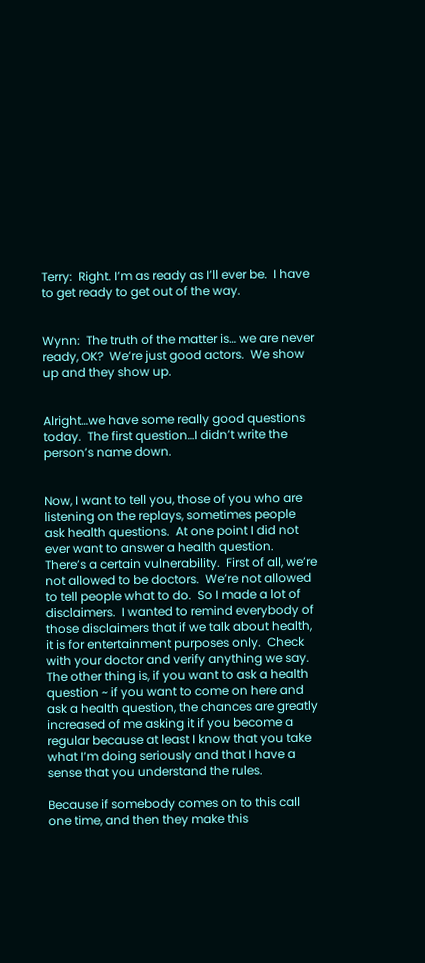Terry:  Right. I’m as ready as I’ll ever be.  I have to get ready to get out of the way.


Wynn:  The truth of the matter is… we are never ready, OK?  We’re just good actors.  We show up and they show up.


Alright…we have some really good questions today.  The first question…I didn’t write the person’s name down.


Now, I want to tell you, those of you who are listening on the replays, sometimes people ask health questions.  At one point I did not ever want to answer a health question.  There’s a certain vulnerability.  First of all, we’re not allowed to be doctors.  We’re not allowed to tell people what to do.  So I made a lot of disclaimers.  I wanted to remind everybody of those disclaimers that if we talk about health, it is for entertainment purposes only.  Check with your doctor and verify anything we say.  The other thing is, if you want to ask a health question ~ if you want to come on here and ask a health question, the chances are greatly increased of me asking it if you become a regular because at least I know that you take what I’m doing seriously and that I have a sense that you understand the rules.

Because if somebody comes on to this call one time, and then they make this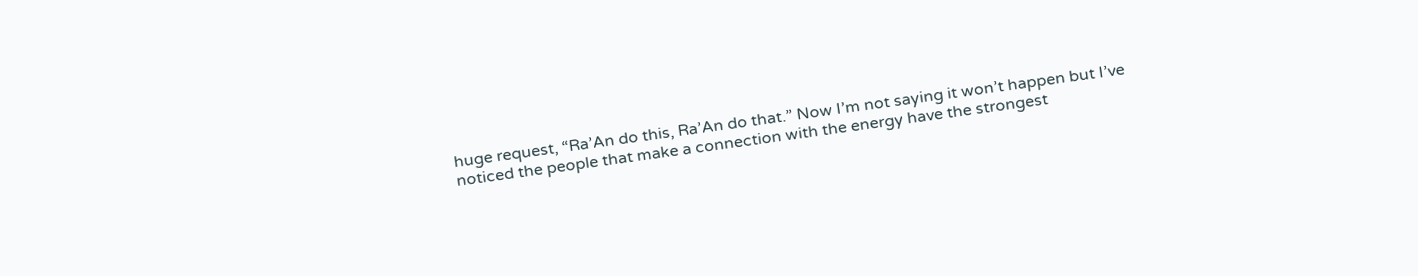huge request, “Ra’An do this, Ra’An do that.” Now I’m not saying it won’t happen but I’ve noticed the people that make a connection with the energy have the strongest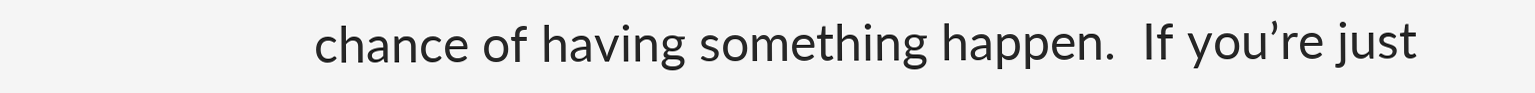chance of having something happen.  If you’re just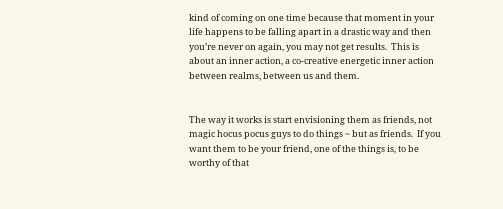kind of coming on one time because that moment in your life happens to be falling apart in a drastic way and then you’re never on again, you may not get results.  This is about an inner action, a co-creative energetic inner action between realms, between us and them.


The way it works is start envisioning them as friends, not magic hocus pocus guys to do things ~ but as friends.  If you want them to be your friend, one of the things is, to be worthy of that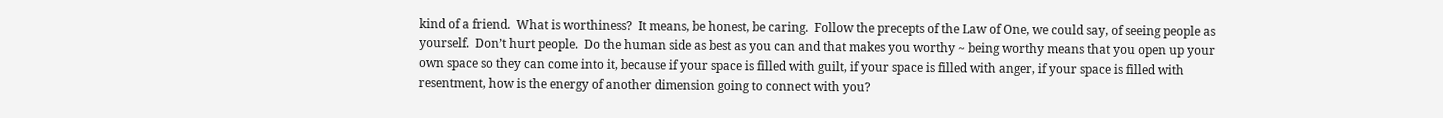kind of a friend.  What is worthiness?  It means, be honest, be caring.  Follow the precepts of the Law of One, we could say, of seeing people as yourself.  Don’t hurt people.  Do the human side as best as you can and that makes you worthy ~ being worthy means that you open up your own space so they can come into it, because if your space is filled with guilt, if your space is filled with anger, if your space is filled with resentment, how is the energy of another dimension going to connect with you?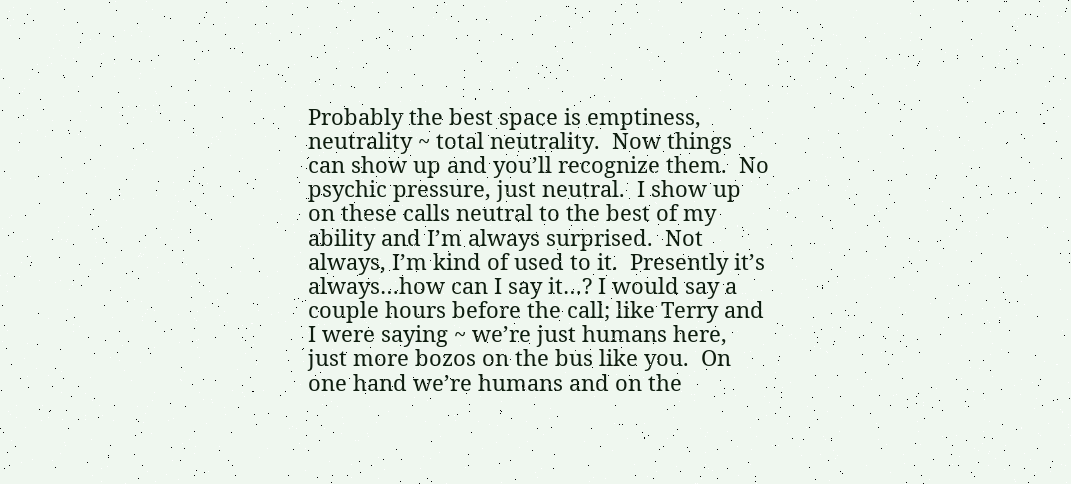Probably the best space is emptiness, neutrality ~ total neutrality.  Now things can show up and you’ll recognize them.  No psychic pressure, just neutral.  I show up on these calls neutral to the best of my ability and I’m always surprised.  Not always, I’m kind of used to it.  Presently it’s always…how can I say it…? I would say a couple hours before the call; like Terry and I were saying ~ we’re just humans here, just more bozos on the bus like you.  On one hand we’re humans and on the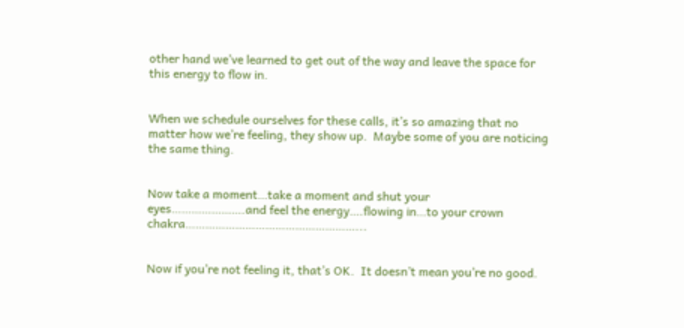other hand we’ve learned to get out of the way and leave the space for this energy to flow in.


When we schedule ourselves for these calls, it’s so amazing that no matter how we’re feeling, they show up.  Maybe some of you are noticing the same thing.


Now take a moment…take a moment and shut your eyes………………….and feel the energy….flowing in…to your crown chakra……………………………………………...


Now if you’re not feeling it, that’s OK.  It doesn’t mean you’re no good.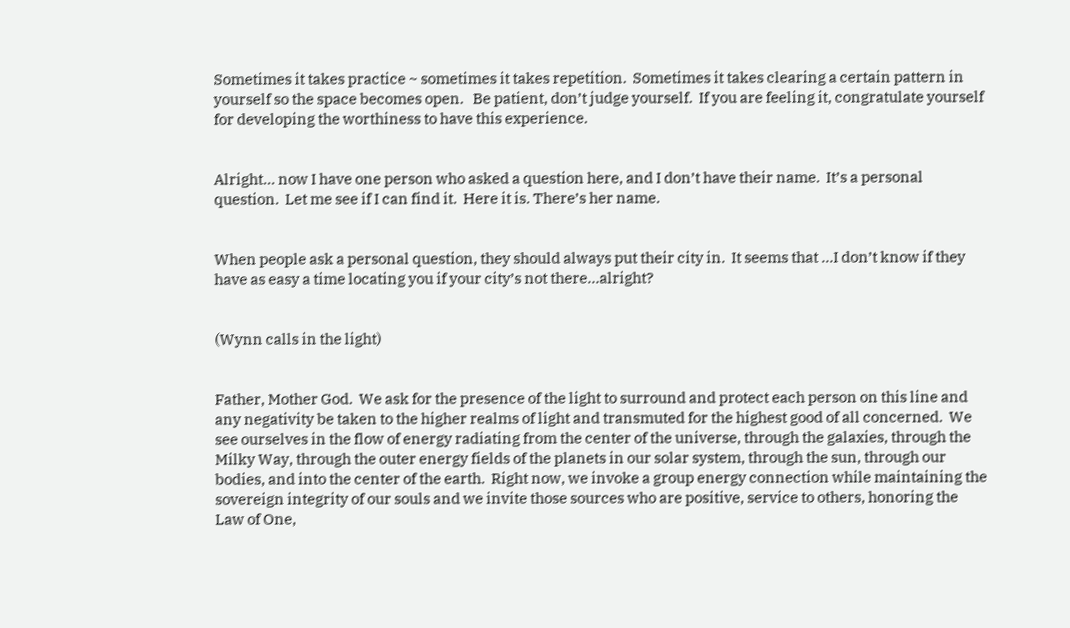Sometimes it takes practice ~ sometimes it takes repetition.  Sometimes it takes clearing a certain pattern in yourself so the space becomes open.   Be patient, don’t judge yourself.  If you are feeling it, congratulate yourself for developing the worthiness to have this experience.


Alright… now I have one person who asked a question here, and I don’t have their name.  It’s a personal question.  Let me see if I can find it.  Here it is. There’s her name.


When people ask a personal question, they should always put their city in.  It seems that …I don’t know if they have as easy a time locating you if your city’s not there…alright?


(Wynn calls in the light)


Father, Mother God.  We ask for the presence of the light to surround and protect each person on this line and any negativity be taken to the higher realms of light and transmuted for the highest good of all concerned.  We see ourselves in the flow of energy radiating from the center of the universe, through the galaxies, through the Milky Way, through the outer energy fields of the planets in our solar system, through the sun, through our bodies, and into the center of the earth.  Right now, we invoke a group energy connection while maintaining the sovereign integrity of our souls and we invite those sources who are positive, service to others, honoring the Law of One,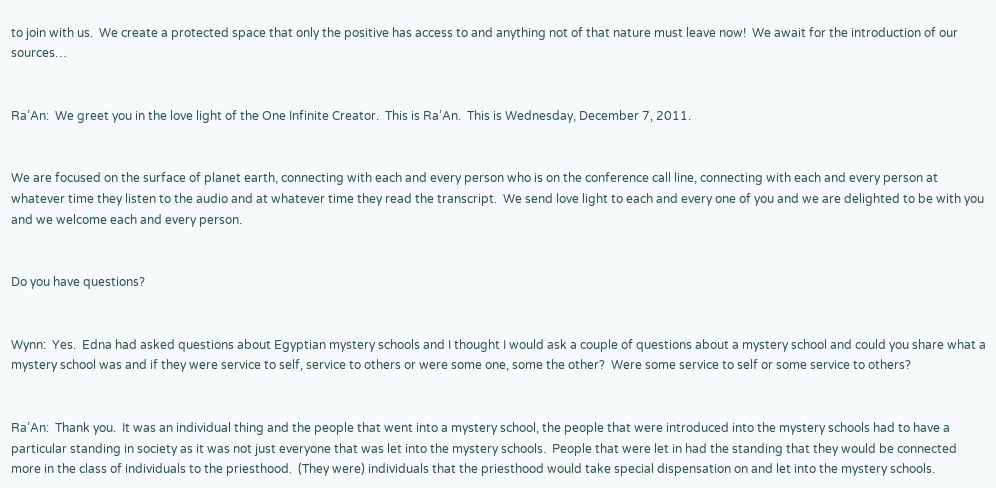to join with us.  We create a protected space that only the positive has access to and anything not of that nature must leave now!  We await for the introduction of our sources…


Ra’An:  We greet you in the love light of the One Infinite Creator.  This is Ra’An.  This is Wednesday, December 7, 2011.


We are focused on the surface of planet earth, connecting with each and every person who is on the conference call line, connecting with each and every person at whatever time they listen to the audio and at whatever time they read the transcript.  We send love light to each and every one of you and we are delighted to be with you and we welcome each and every person.


Do you have questions?


Wynn:  Yes.  Edna had asked questions about Egyptian mystery schools and I thought I would ask a couple of questions about a mystery school and could you share what a mystery school was and if they were service to self, service to others or were some one, some the other?  Were some service to self or some service to others?


Ra’An:  Thank you.  It was an individual thing and the people that went into a mystery school, the people that were introduced into the mystery schools had to have a particular standing in society as it was not just everyone that was let into the mystery schools.  People that were let in had the standing that they would be connected more in the class of individuals to the priesthood.  (They were) individuals that the priesthood would take special dispensation on and let into the mystery schools.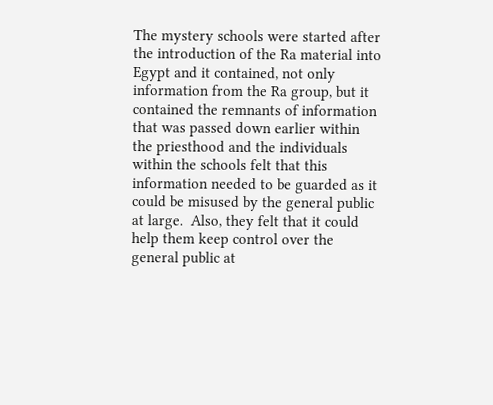The mystery schools were started after the introduction of the Ra material into Egypt and it contained, not only information from the Ra group, but it contained the remnants of information that was passed down earlier within the priesthood and the individuals within the schools felt that this information needed to be guarded as it could be misused by the general public at large.  Also, they felt that it could help them keep control over the general public at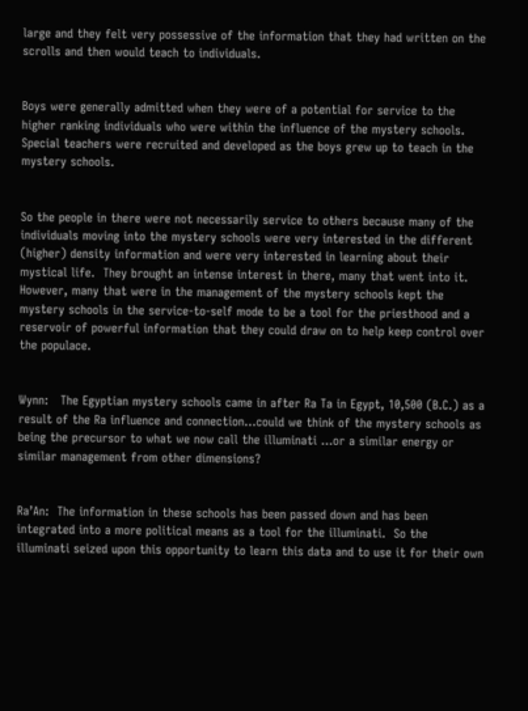large and they felt very possessive of the information that they had written on the scrolls and then would teach to individuals.


Boys were generally admitted when they were of a potential for service to the higher ranking individuals who were within the influence of the mystery schools.  Special teachers were recruited and developed as the boys grew up to teach in the mystery schools.


So the people in there were not necessarily service to others because many of the individuals moving into the mystery schools were very interested in the different (higher) density information and were very interested in learning about their mystical life.  They brought an intense interest in there, many that went into it.  However, many that were in the management of the mystery schools kept the mystery schools in the service-to-self mode to be a tool for the priesthood and a reservoir of powerful information that they could draw on to help keep control over the populace.


Wynn:   The Egyptian mystery schools came in after Ra Ta in Egypt, 10,500 (B.C.) as a result of the Ra influence and connection…could we think of the mystery schools as being the precursor to what we now call the illuminati …or a similar energy or similar management from other dimensions?


Ra’An:  The information in these schools has been passed down and has been integrated into a more political means as a tool for the illuminati.  So the illuminati seized upon this opportunity to learn this data and to use it for their own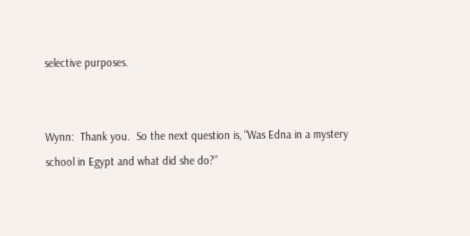selective purposes.


Wynn:  Thank you.  So the next question is, “Was Edna in a mystery school in Egypt and what did she do?”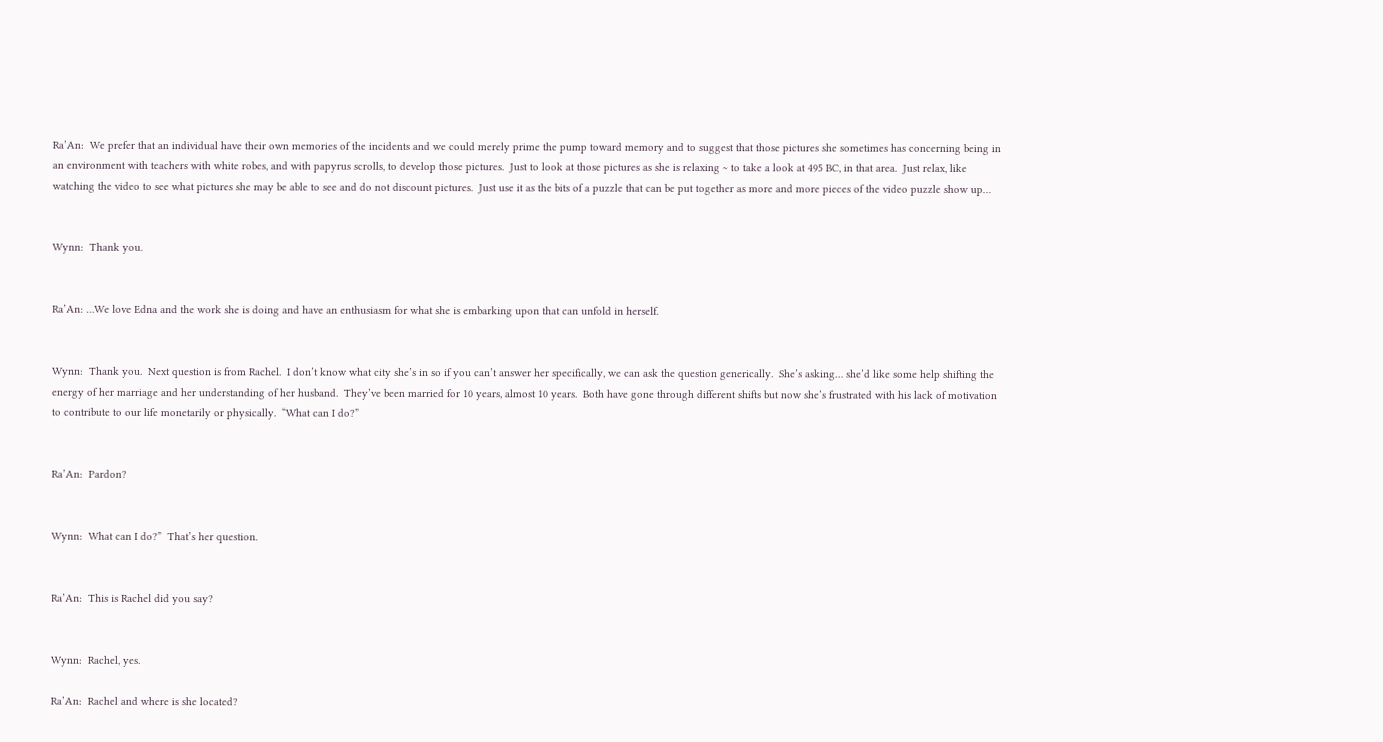Ra’An:  We prefer that an individual have their own memories of the incidents and we could merely prime the pump toward memory and to suggest that those pictures she sometimes has concerning being in an environment with teachers with white robes, and with papyrus scrolls, to develop those pictures.  Just to look at those pictures as she is relaxing ~ to take a look at 495 BC, in that area.  Just relax, like watching the video to see what pictures she may be able to see and do not discount pictures.  Just use it as the bits of a puzzle that can be put together as more and more pieces of the video puzzle show up…


Wynn:  Thank you.


Ra’An: …We love Edna and the work she is doing and have an enthusiasm for what she is embarking upon that can unfold in herself.


Wynn:  Thank you.  Next question is from Rachel.  I don’t know what city she’s in so if you can’t answer her specifically, we can ask the question generically.  She’s asking… she’d like some help shifting the energy of her marriage and her understanding of her husband.  They’ve been married for 10 years, almost 10 years.  Both have gone through different shifts but now she’s frustrated with his lack of motivation to contribute to our life monetarily or physically.  “What can I do?”


Ra’An:  Pardon?


Wynn:  What can I do?”  That’s her question.


Ra’An:  This is Rachel did you say?


Wynn:  Rachel, yes.

Ra’An:  Rachel and where is she located?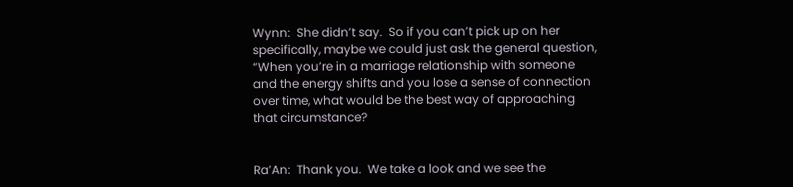Wynn:  She didn’t say.  So if you can’t pick up on her specifically, maybe we could just ask the general question, “When you’re in a marriage relationship with someone and the energy shifts and you lose a sense of connection over time, what would be the best way of approaching that circumstance?


Ra’An:  Thank you.  We take a look and we see the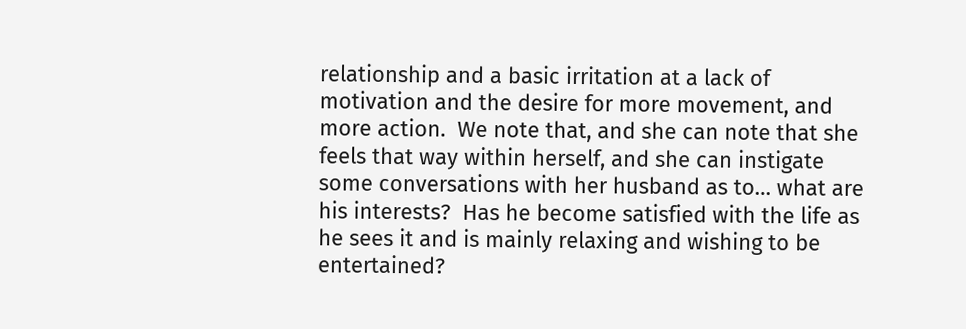relationship and a basic irritation at a lack of motivation and the desire for more movement, and more action.  We note that, and she can note that she feels that way within herself, and she can instigate some conversations with her husband as to… what are his interests?  Has he become satisfied with the life as he sees it and is mainly relaxing and wishing to be entertained?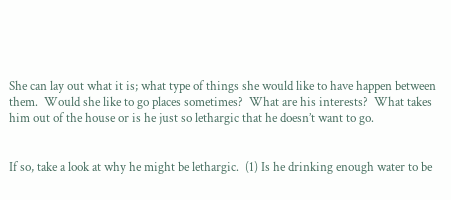She can lay out what it is; what type of things she would like to have happen between them.  Would she like to go places sometimes?  What are his interests?  What takes him out of the house or is he just so lethargic that he doesn’t want to go.


If so, take a look at why he might be lethargic.  (1) Is he drinking enough water to be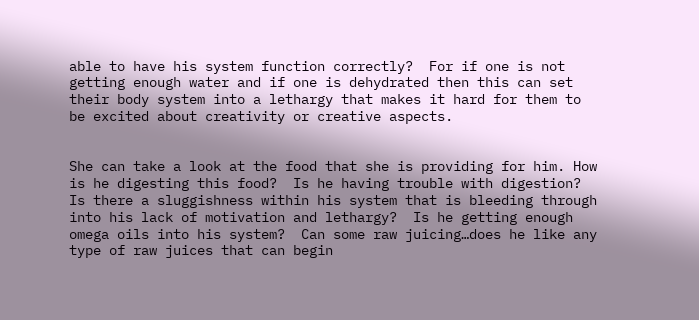able to have his system function correctly?  For if one is not getting enough water and if one is dehydrated then this can set their body system into a lethargy that makes it hard for them to be excited about creativity or creative aspects.


She can take a look at the food that she is providing for him. How is he digesting this food?  Is he having trouble with digestion?  Is there a sluggishness within his system that is bleeding through into his lack of motivation and lethargy?  Is he getting enough omega oils into his system?  Can some raw juicing…does he like any type of raw juices that can begin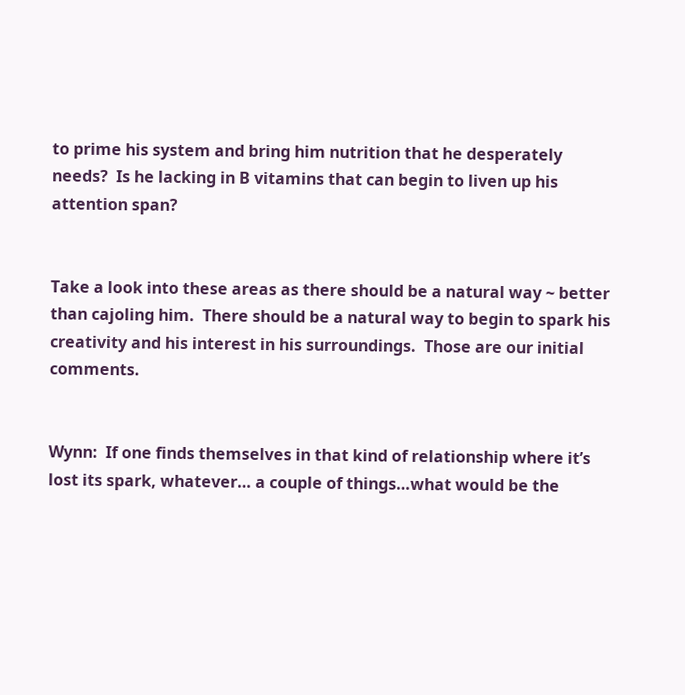to prime his system and bring him nutrition that he desperately needs?  Is he lacking in B vitamins that can begin to liven up his attention span?


Take a look into these areas as there should be a natural way ~ better than cajoling him.  There should be a natural way to begin to spark his creativity and his interest in his surroundings.  Those are our initial comments.


Wynn:  If one finds themselves in that kind of relationship where it’s lost its spark, whatever… a couple of things…what would be the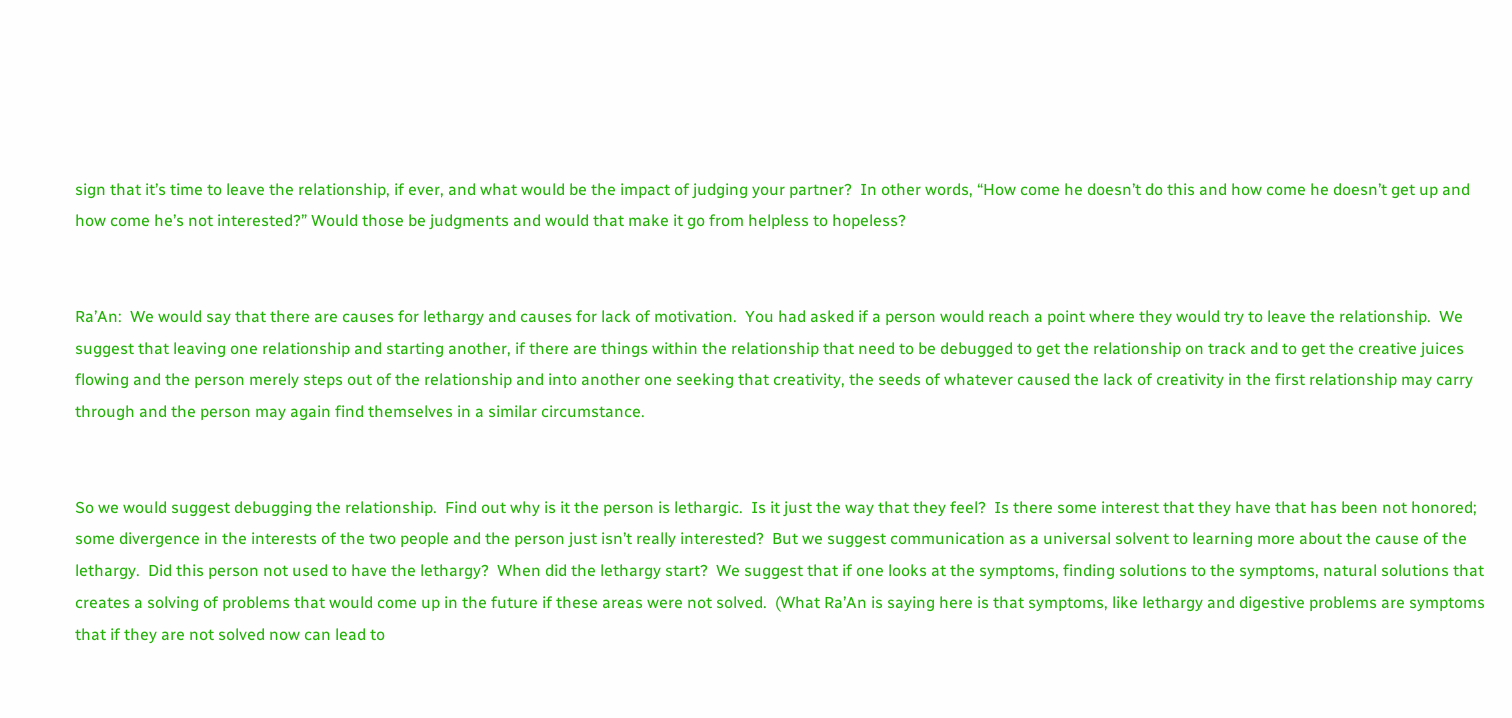sign that it’s time to leave the relationship, if ever, and what would be the impact of judging your partner?  In other words, “How come he doesn’t do this and how come he doesn’t get up and how come he’s not interested?” Would those be judgments and would that make it go from helpless to hopeless?


Ra’An:  We would say that there are causes for lethargy and causes for lack of motivation.  You had asked if a person would reach a point where they would try to leave the relationship.  We suggest that leaving one relationship and starting another, if there are things within the relationship that need to be debugged to get the relationship on track and to get the creative juices flowing and the person merely steps out of the relationship and into another one seeking that creativity, the seeds of whatever caused the lack of creativity in the first relationship may carry through and the person may again find themselves in a similar circumstance.


So we would suggest debugging the relationship.  Find out why is it the person is lethargic.  Is it just the way that they feel?  Is there some interest that they have that has been not honored; some divergence in the interests of the two people and the person just isn’t really interested?  But we suggest communication as a universal solvent to learning more about the cause of the lethargy.  Did this person not used to have the lethargy?  When did the lethargy start?  We suggest that if one looks at the symptoms, finding solutions to the symptoms, natural solutions that creates a solving of problems that would come up in the future if these areas were not solved.  (What Ra’An is saying here is that symptoms, like lethargy and digestive problems are symptoms that if they are not solved now can lead to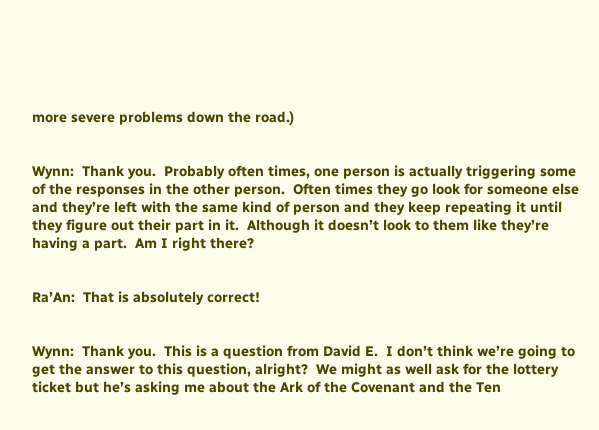more severe problems down the road.)


Wynn:  Thank you.  Probably often times, one person is actually triggering some of the responses in the other person.  Often times they go look for someone else and they’re left with the same kind of person and they keep repeating it until they figure out their part in it.  Although it doesn’t look to them like they’re having a part.  Am I right there?


Ra’An:  That is absolutely correct!


Wynn:  Thank you.  This is a question from David E.  I don’t think we’re going to get the answer to this question, alright?  We might as well ask for the lottery ticket but he’s asking me about the Ark of the Covenant and the Ten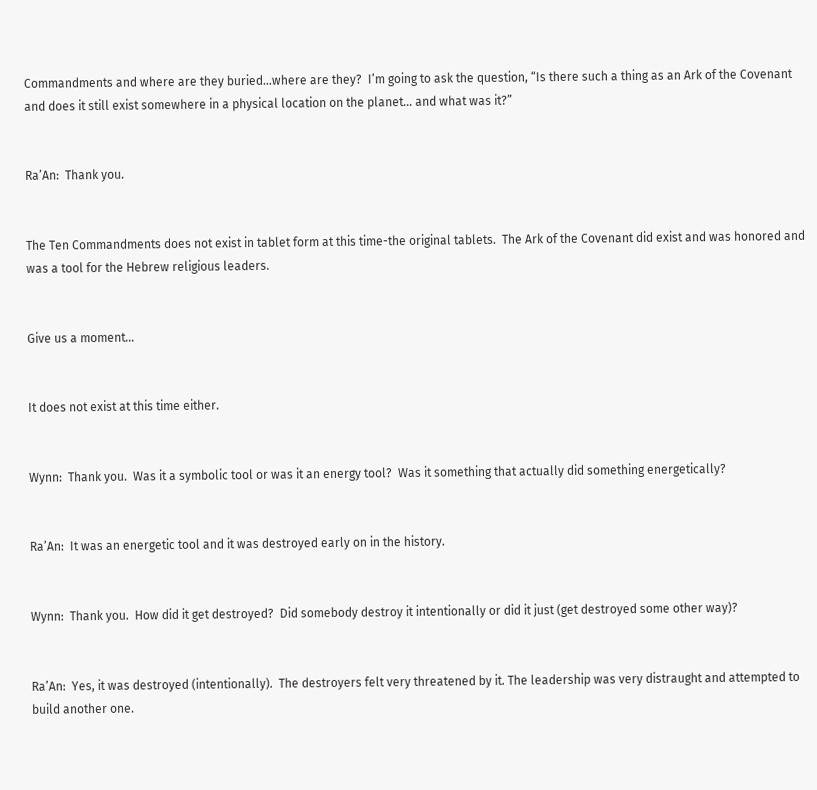Commandments and where are they buried…where are they?  I’m going to ask the question, “Is there such a thing as an Ark of the Covenant and does it still exist somewhere in a physical location on the planet… and what was it?”


Ra’An:  Thank you.


The Ten Commandments does not exist in tablet form at this time-the original tablets.  The Ark of the Covenant did exist and was honored and was a tool for the Hebrew religious leaders.


Give us a moment…


It does not exist at this time either.


Wynn:  Thank you.  Was it a symbolic tool or was it an energy tool?  Was it something that actually did something energetically?


Ra’An:  It was an energetic tool and it was destroyed early on in the history.


Wynn:  Thank you.  How did it get destroyed?  Did somebody destroy it intentionally or did it just (get destroyed some other way)?


Ra’An:  Yes, it was destroyed (intentionally).  The destroyers felt very threatened by it. The leadership was very distraught and attempted to build another one.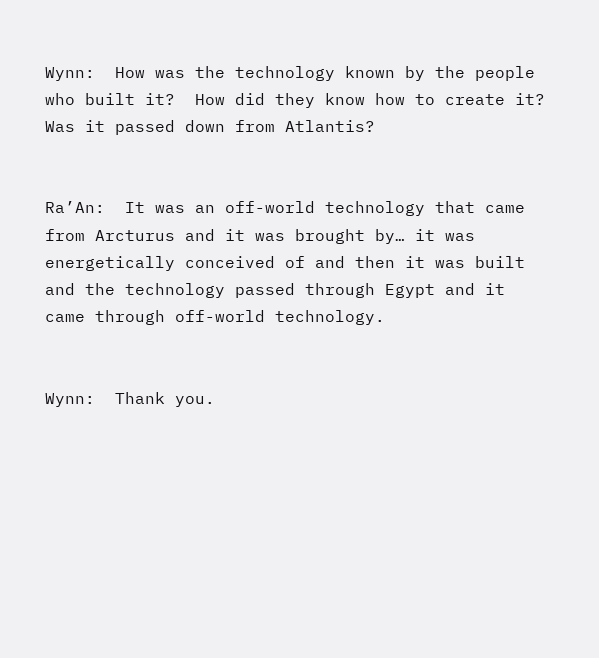Wynn:  How was the technology known by the people who built it?  How did they know how to create it?  Was it passed down from Atlantis?


Ra’An:  It was an off-world technology that came from Arcturus and it was brought by… it was energetically conceived of and then it was built and the technology passed through Egypt and it came through off-world technology.


Wynn:  Thank you.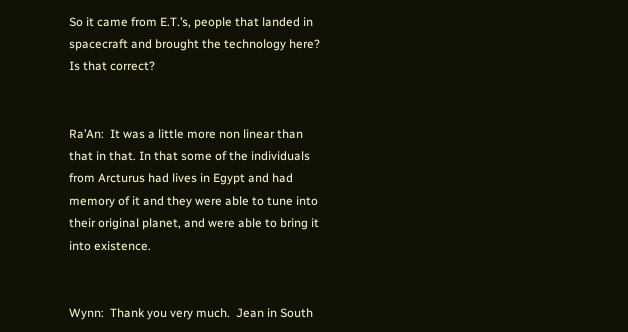So it came from E.T.’s, people that landed in spacecraft and brought the technology here?  Is that correct?


Ra’An:  It was a little more non linear than that in that. In that some of the individuals from Arcturus had lives in Egypt and had memory of it and they were able to tune into their original planet, and were able to bring it into existence.


Wynn:  Thank you very much.  Jean in South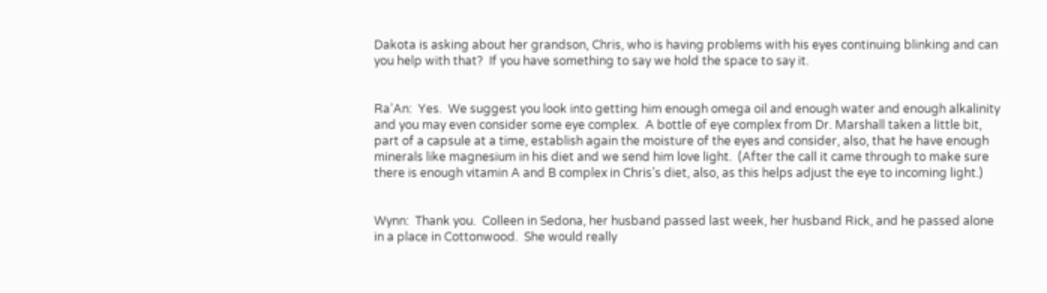Dakota is asking about her grandson, Chris, who is having problems with his eyes continuing blinking and can you help with that?  If you have something to say we hold the space to say it.


Ra’An:  Yes.  We suggest you look into getting him enough omega oil and enough water and enough alkalinity and you may even consider some eye complex.  A bottle of eye complex from Dr. Marshall taken a little bit, part of a capsule at a time, establish again the moisture of the eyes and consider, also, that he have enough minerals like magnesium in his diet and we send him love light.  (After the call it came through to make sure there is enough vitamin A and B complex in Chris’s diet, also, as this helps adjust the eye to incoming light.)


Wynn:  Thank you.  Colleen in Sedona, her husband passed last week, her husband Rick, and he passed alone in a place in Cottonwood.  She would really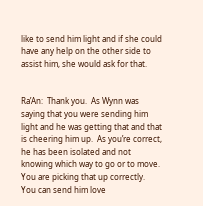like to send him light and if she could have any help on the other side to assist him, she would ask for that.


Ra’An:  Thank you.  As Wynn was saying that you were sending him light and he was getting that and that is cheering him up.  As you’re correct, he has been isolated and not knowing which way to go or to move.  You are picking that up correctly.   You can send him love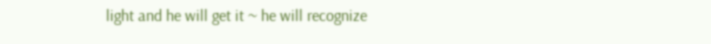light and he will get it ~ he will recognize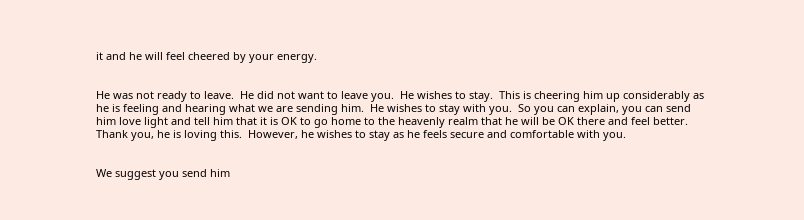it and he will feel cheered by your energy.


He was not ready to leave.  He did not want to leave you.  He wishes to stay.  This is cheering him up considerably as he is feeling and hearing what we are sending him.  He wishes to stay with you.  So you can explain, you can send him love light and tell him that it is OK to go home to the heavenly realm that he will be OK there and feel better. Thank you, he is loving this.  However, he wishes to stay as he feels secure and comfortable with you.


We suggest you send him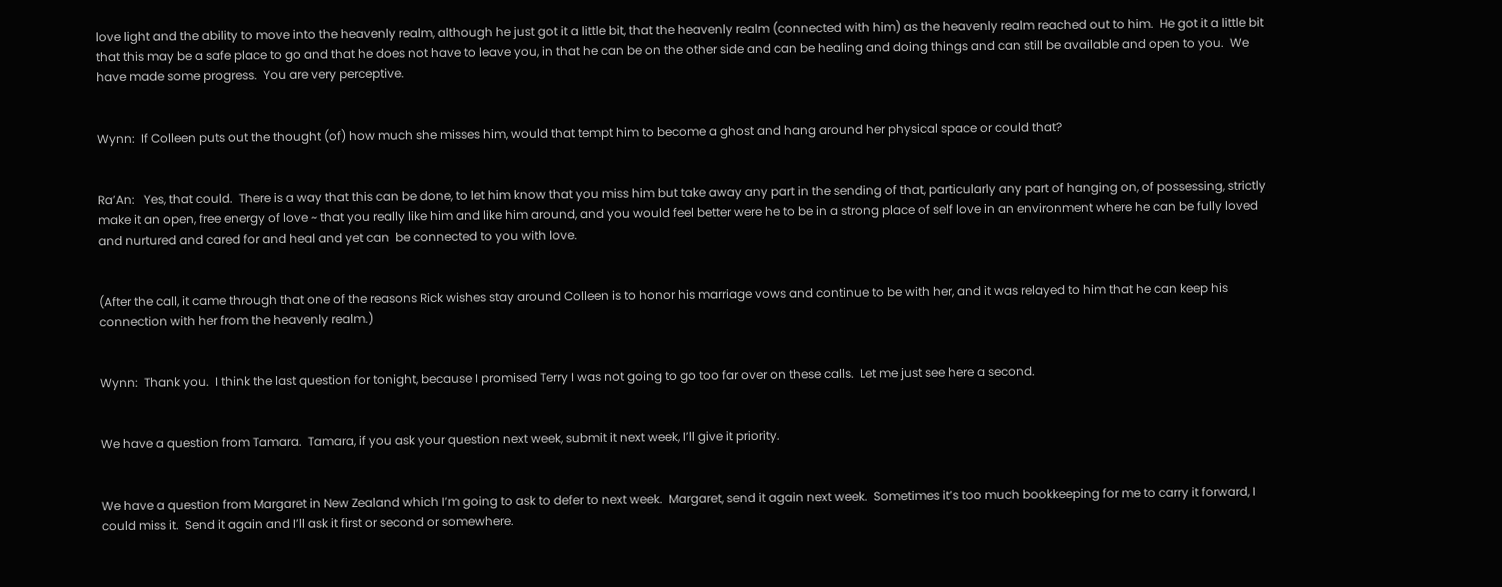love light and the ability to move into the heavenly realm, although he just got it a little bit, that the heavenly realm (connected with him) as the heavenly realm reached out to him.  He got it a little bit that this may be a safe place to go and that he does not have to leave you, in that he can be on the other side and can be healing and doing things and can still be available and open to you.  We have made some progress.  You are very perceptive.


Wynn:  If Colleen puts out the thought (of) how much she misses him, would that tempt him to become a ghost and hang around her physical space or could that?


Ra’An:   Yes, that could.  There is a way that this can be done, to let him know that you miss him but take away any part in the sending of that, particularly any part of hanging on, of possessing, strictly make it an open, free energy of love ~ that you really like him and like him around, and you would feel better were he to be in a strong place of self love in an environment where he can be fully loved and nurtured and cared for and heal and yet can  be connected to you with love.


(After the call, it came through that one of the reasons Rick wishes stay around Colleen is to honor his marriage vows and continue to be with her, and it was relayed to him that he can keep his connection with her from the heavenly realm.)


Wynn:  Thank you.  I think the last question for tonight, because I promised Terry I was not going to go too far over on these calls.  Let me just see here a second.


We have a question from Tamara.  Tamara, if you ask your question next week, submit it next week, I’ll give it priority.


We have a question from Margaret in New Zealand which I’m going to ask to defer to next week.  Margaret, send it again next week.  Sometimes it’s too much bookkeeping for me to carry it forward, I could miss it.  Send it again and I’ll ask it first or second or somewhere.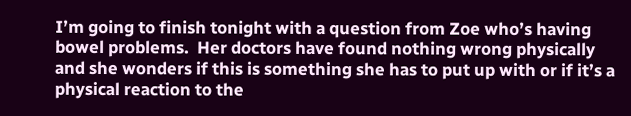I’m going to finish tonight with a question from Zoe who’s having bowel problems.  Her doctors have found nothing wrong physically and she wonders if this is something she has to put up with or if it’s a physical reaction to the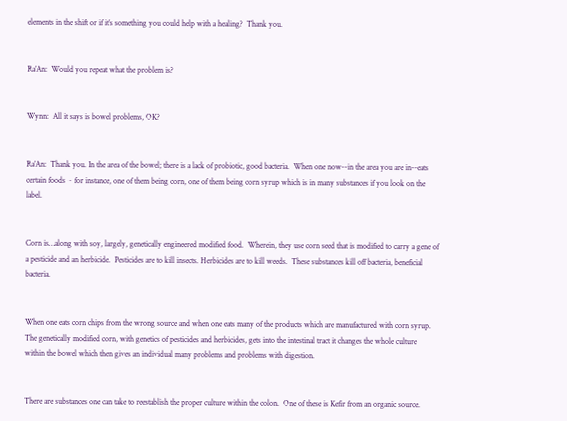elements in the shift or if it’s something you could help with a healing?  Thank you.


Ra’An:  Would you repeat what the problem is?


Wynn:  All it says is bowel problems, OK?


Ra’An:  Thank you. In the area of the bowel; there is a lack of probiotic, good bacteria.  When one now--in the area you are in--eats certain foods ~ for instance, one of them being corn, one of them being corn syrup which is in many substances if you look on the label.


Corn is…along with soy, largely, genetically engineered modified food.  Wherein, they use corn seed that is modified to carry a gene of a pesticide and an herbicide.  Pesticides are to kill insects. Herbicides are to kill weeds.  These substances kill off bacteria, beneficial bacteria.


When one eats corn chips from the wrong source and when one eats many of the products which are manufactured with corn syrup.   The genetically modified corn, with genetics of pesticides and herbicides, gets into the intestinal tract it changes the whole culture within the bowel which then gives an individual many problems and problems with digestion.


There are substances one can take to reestablish the proper culture within the colon.  One of these is Kefir from an organic source.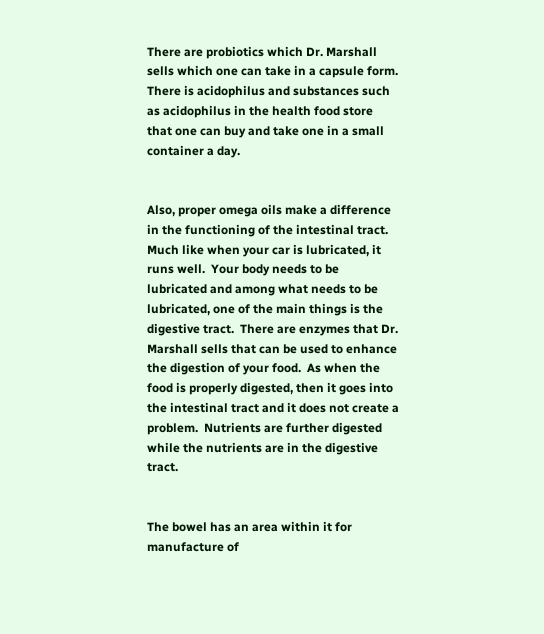There are probiotics which Dr. Marshall sells which one can take in a capsule form.  There is acidophilus and substances such as acidophilus in the health food store that one can buy and take one in a small container a day.


Also, proper omega oils make a difference in the functioning of the intestinal tract.  Much like when your car is lubricated, it runs well.  Your body needs to be lubricated and among what needs to be lubricated, one of the main things is the digestive tract.  There are enzymes that Dr. Marshall sells that can be used to enhance the digestion of your food.  As when the food is properly digested, then it goes into the intestinal tract and it does not create a problem.  Nutrients are further digested while the nutrients are in the digestive tract.


The bowel has an area within it for manufacture of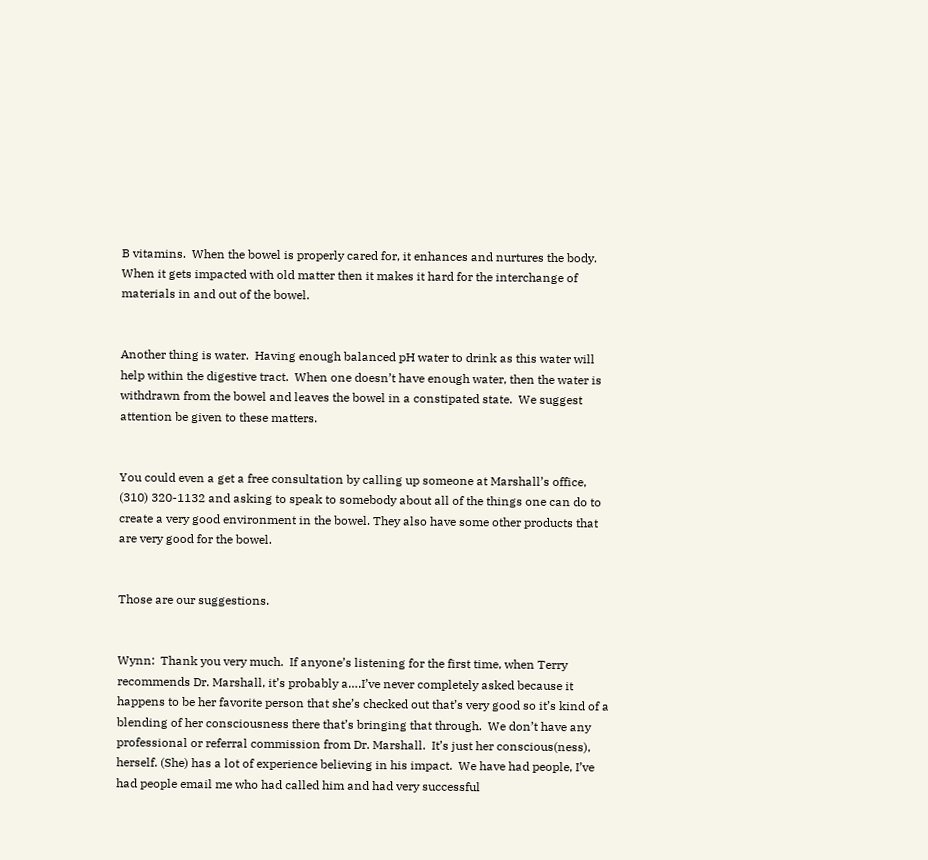B vitamins.  When the bowel is properly cared for, it enhances and nurtures the body.  When it gets impacted with old matter then it makes it hard for the interchange of materials in and out of the bowel.


Another thing is water.  Having enough balanced pH water to drink as this water will help within the digestive tract.  When one doesn’t have enough water, then the water is withdrawn from the bowel and leaves the bowel in a constipated state.  We suggest attention be given to these matters.


You could even a get a free consultation by calling up someone at Marshall’s office, (310) 320-1132 and asking to speak to somebody about all of the things one can do to create a very good environment in the bowel. They also have some other products that are very good for the bowel.


Those are our suggestions.


Wynn:  Thank you very much.  If anyone’s listening for the first time, when Terry recommends Dr. Marshall, it’s probably a….I’ve never completely asked because it happens to be her favorite person that she’s checked out that’s very good so it’s kind of a blending of her consciousness there that’s bringing that through.  We don’t have any professional or referral commission from Dr. Marshall.  It’s just her conscious(ness), herself. (She) has a lot of experience believing in his impact.  We have had people, I’ve had people email me who had called him and had very successful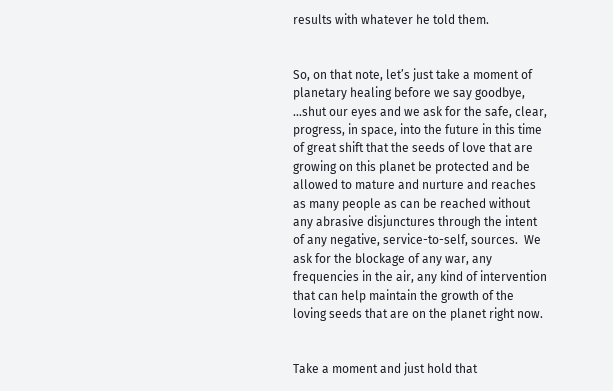results with whatever he told them.


So, on that note, let’s just take a moment of planetary healing before we say goodbye, …shut our eyes and we ask for the safe, clear, progress, in space, into the future in this time of great shift that the seeds of love that are growing on this planet be protected and be allowed to mature and nurture and reaches as many people as can be reached without any abrasive disjunctures through the intent of any negative, service-to-self, sources.  We ask for the blockage of any war, any frequencies in the air, any kind of intervention that can help maintain the growth of the loving seeds that are on the planet right now.


Take a moment and just hold that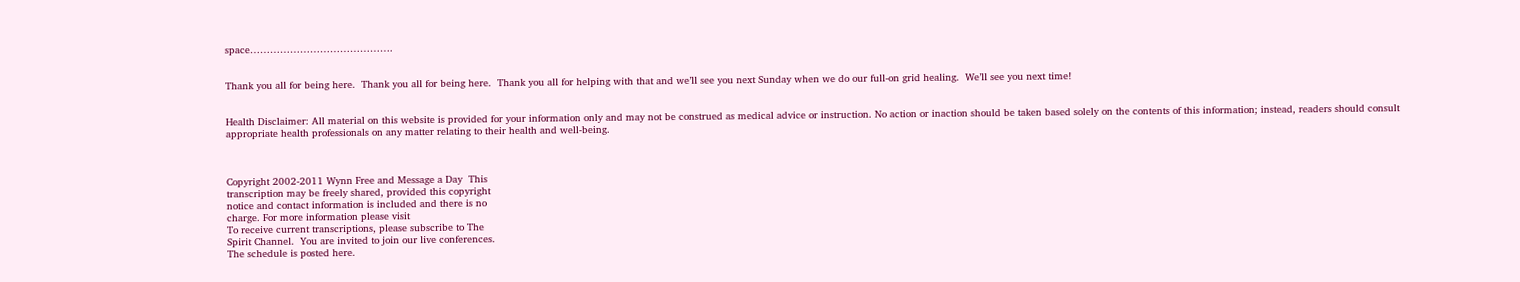space…………………………………….


Thank you all for being here.  Thank you all for being here.  Thank you all for helping with that and we’ll see you next Sunday when we do our full-on grid healing.  We’ll see you next time!


Health Disclaimer: All material on this website is provided for your information only and may not be construed as medical advice or instruction. No action or inaction should be taken based solely on the contents of this information; instead, readers should consult appropriate health professionals on any matter relating to their health and well-being.



Copyright 2002-2011 Wynn Free and Message a Day  This
transcription may be freely shared, provided this copyright
notice and contact information is included and there is no
charge. For more information please visit
To receive current transcriptions, please subscribe to The
Spirit Channel.  You are invited to join our live conferences.
The schedule is posted here.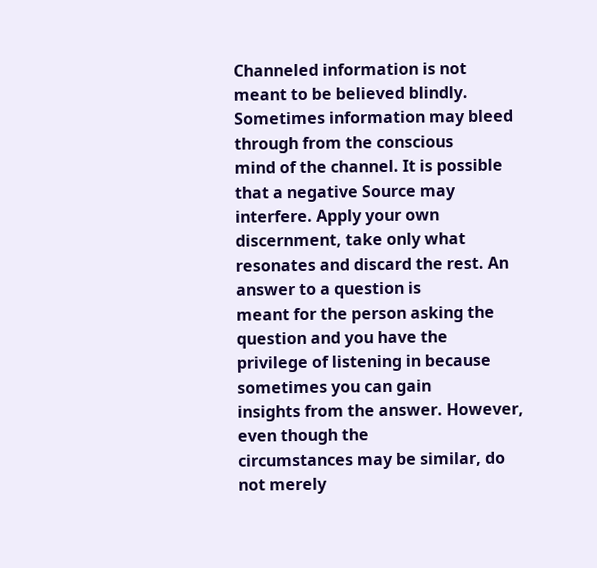Channeled information is not meant to be believed blindly.
Sometimes information may bleed through from the conscious
mind of the channel. It is possible that a negative Source may
interfere. Apply your own discernment, take only what
resonates and discard the rest. An answer to a question is
meant for the person asking the question and you have the
privilege of listening in because sometimes you can gain
insights from the answer. However,  even though the
circumstances may be similar, do not merely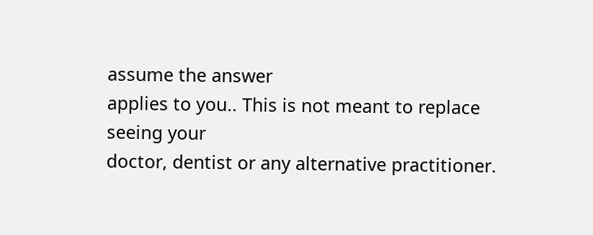assume the answer
applies to you.. This is not meant to replace seeing your
doctor, dentist or any alternative practitioner.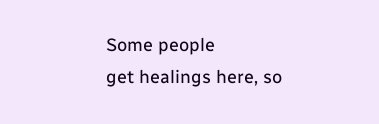Some people
get healings here, so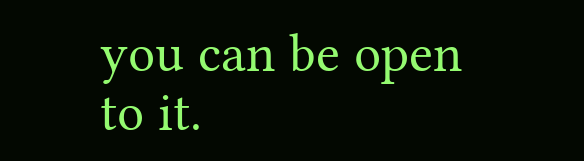you can be open to it.